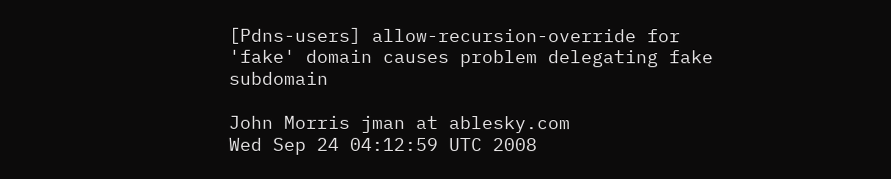[Pdns-users] allow-recursion-override for 'fake' domain causes problem delegating fake subdomain

John Morris jman at ablesky.com
Wed Sep 24 04:12:59 UTC 2008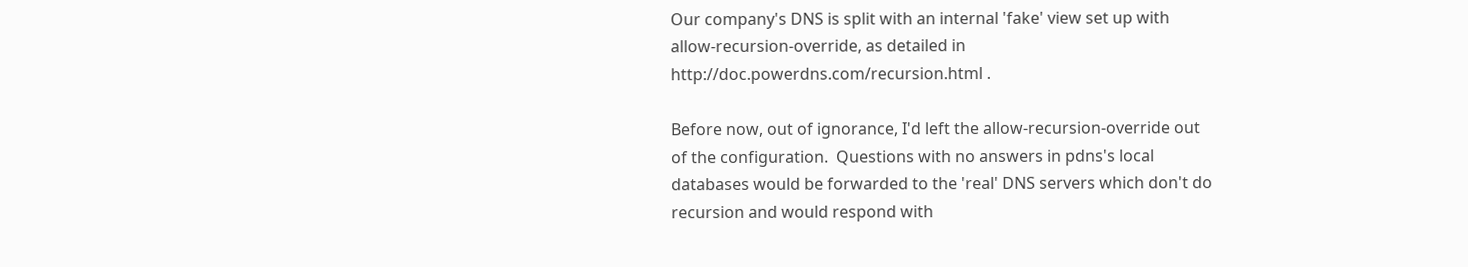Our company's DNS is split with an internal 'fake' view set up with
allow-recursion-override, as detailed in
http://doc.powerdns.com/recursion.html .

Before now, out of ignorance, I'd left the allow-recursion-override out
of the configuration.  Questions with no answers in pdns's local
databases would be forwarded to the 'real' DNS servers which don't do
recursion and would respond with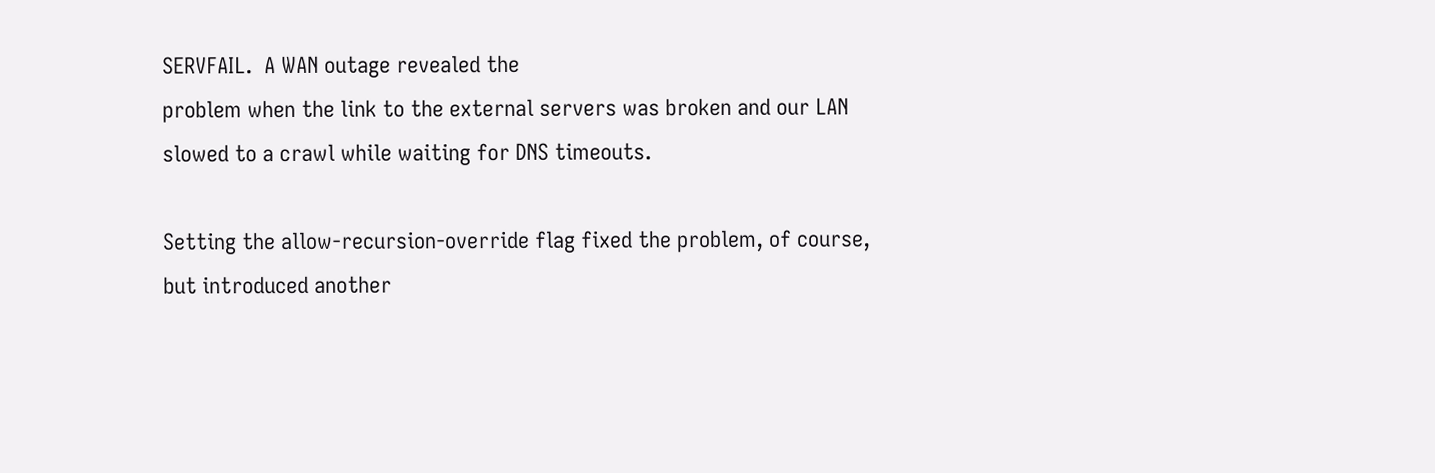SERVFAIL.  A WAN outage revealed the
problem when the link to the external servers was broken and our LAN
slowed to a crawl while waiting for DNS timeouts.

Setting the allow-recursion-override flag fixed the problem, of course,
but introduced another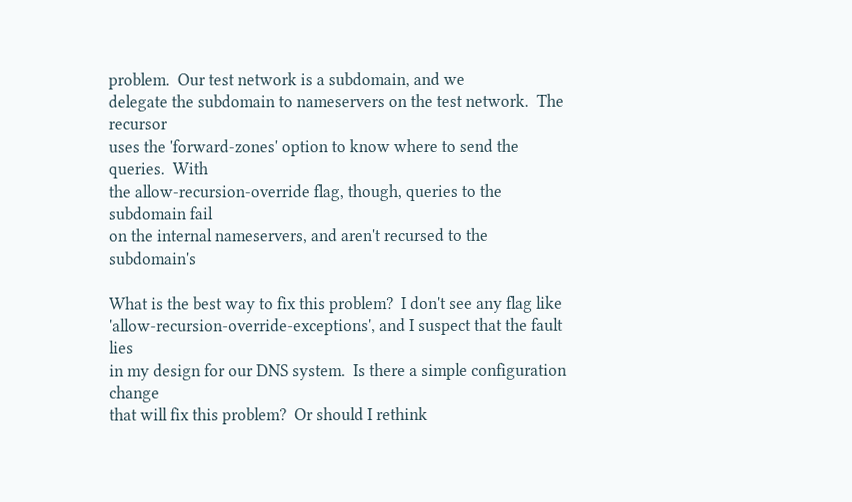problem.  Our test network is a subdomain, and we
delegate the subdomain to nameservers on the test network.  The recursor
uses the 'forward-zones' option to know where to send the queries.  With
the allow-recursion-override flag, though, queries to the subdomain fail
on the internal nameservers, and aren't recursed to the subdomain's

What is the best way to fix this problem?  I don't see any flag like
'allow-recursion-override-exceptions', and I suspect that the fault lies
in my design for our DNS system.  Is there a simple configuration change
that will fix this problem?  Or should I rethink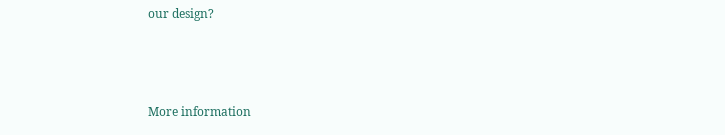our design?



More information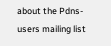about the Pdns-users mailing list